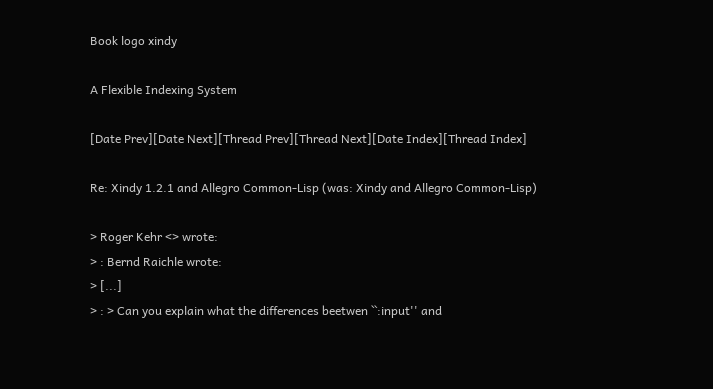Book logo xindy

A Flexible Indexing System

[Date Prev][Date Next][Thread Prev][Thread Next][Date Index][Thread Index]

Re: Xindy 1.2.1 and Allegro Common-Lisp (was: Xindy and Allegro Common-Lisp)

> Roger Kehr <> wrote:
> : Bernd Raichle wrote:
> [...]
> : > Can you explain what the differences beetwen ``:input'' and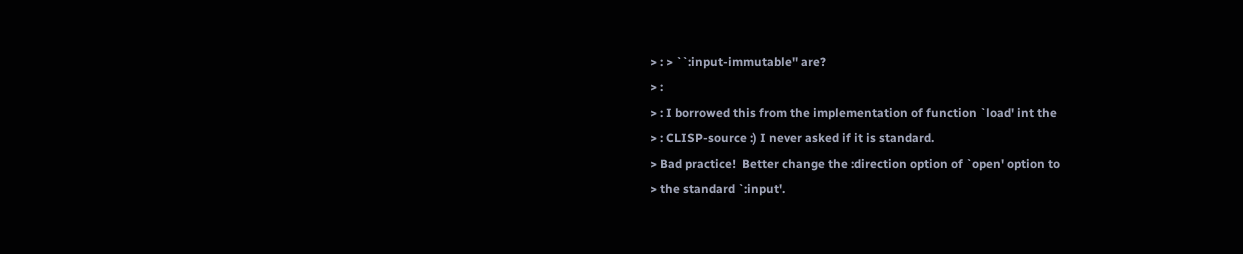> : > ``:input-immutable'' are?
> :
> : I borrowed this from the implementation of function `load' int the
> : CLISP-source :) I never asked if it is standard.
> Bad practice!  Better change the :direction option of `open' option to
> the standard `:input'.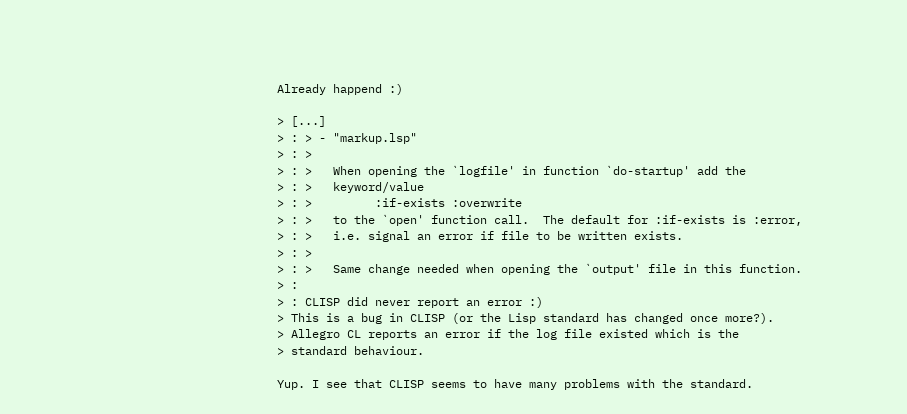Already happend :)

> [...]
> : > - "markup.lsp"
> : >
> : >   When opening the `logfile' in function `do-startup' add the
> : >   keyword/value
> : >         :if-exists :overwrite
> : >   to the `open' function call.  The default for :if-exists is :error,
> : >   i.e. signal an error if file to be written exists.
> : >
> : >   Same change needed when opening the `output' file in this function.
> :
> : CLISP did never report an error :)
> This is a bug in CLISP (or the Lisp standard has changed once more?).
> Allegro CL reports an error if the log file existed which is the
> standard behaviour.

Yup. I see that CLISP seems to have many problems with the standard.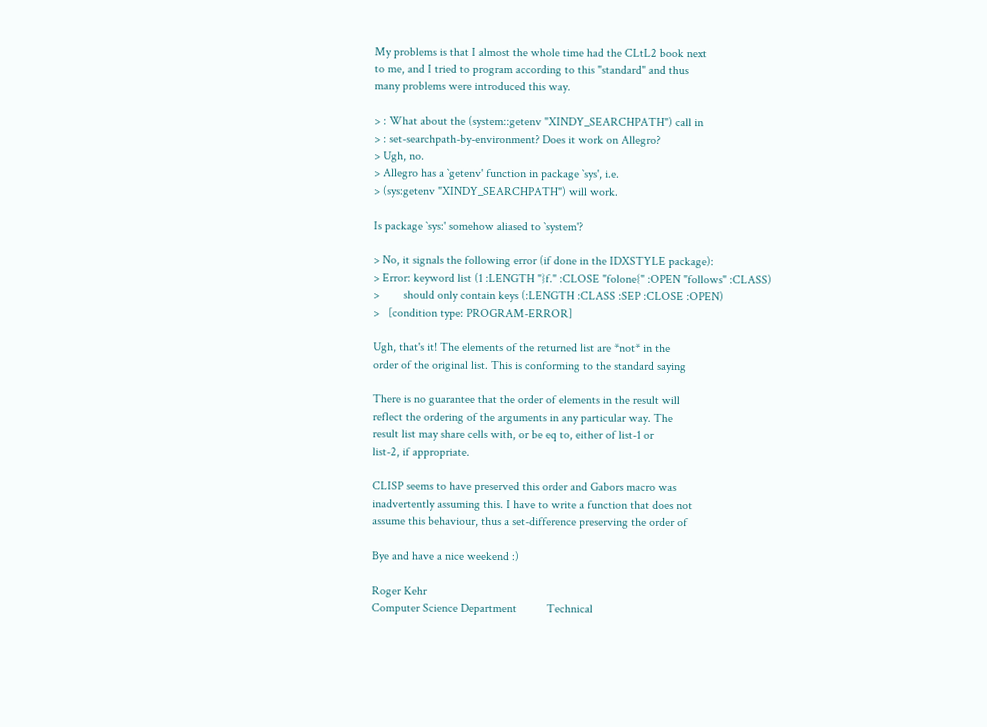My problems is that I almost the whole time had the CLtL2 book next
to me, and I tried to program according to this "standard" and thus
many problems were introduced this way.

> : What about the (system::getenv "XINDY_SEARCHPATH") call in
> : set-searchpath-by-environment? Does it work on Allegro?
> Ugh, no.
> Allegro has a `getenv' function in package `sys', i.e.
> (sys:getenv "XINDY_SEARCHPATH") will work.

Is package `sys:' somehow aliased to `system'?

> No, it signals the following error (if done in the IDXSTYLE package):
> Error: keyword list (1 :LENGTH "}f." :CLOSE "folone{" :OPEN "follows" :CLASS)
>        should only contain keys (:LENGTH :CLASS :SEP :CLOSE :OPEN)
>   [condition type: PROGRAM-ERROR]

Ugh, that's it! The elements of the returned list are *not* in the
order of the original list. This is conforming to the standard saying

There is no guarantee that the order of elements in the result will
reflect the ordering of the arguments in any particular way. The
result list may share cells with, or be eq to, either of list-1 or
list-2, if appropriate.

CLISP seems to have preserved this order and Gabors macro was
inadvertently assuming this. I have to write a function that does not
assume this behaviour, thus a set-difference preserving the order of

Bye and have a nice weekend :)

Roger Kehr
Computer Science Department          Technical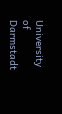University of Darmstadt